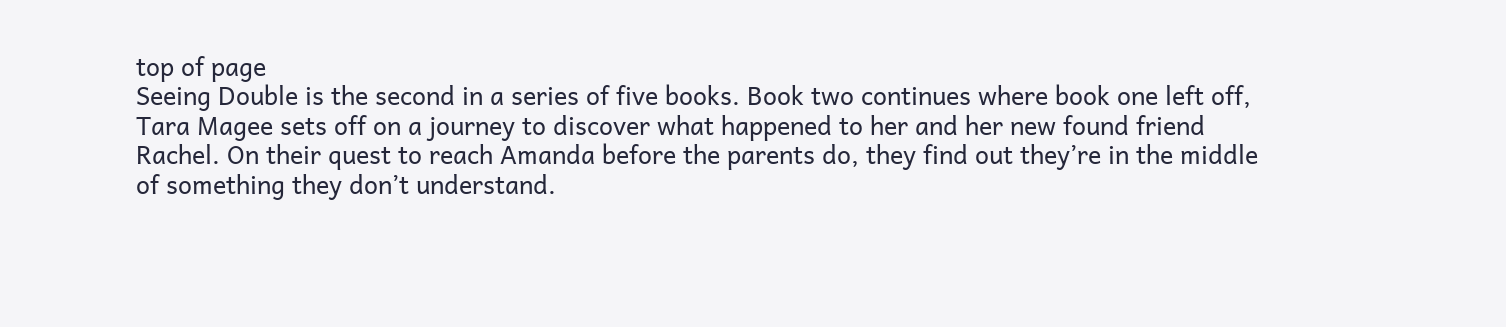top of page
Seeing Double is the second in a series of five books. Book two continues where book one left off, Tara Magee sets off on a journey to discover what happened to her and her new found friend Rachel. On their quest to reach Amanda before the parents do, they find out they’re in the middle of something they don’t understand.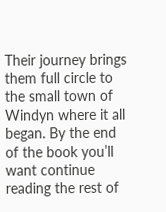Their journey brings them full circle to the small town of Windyn where it all began. By the end of the book you’ll want continue reading the rest of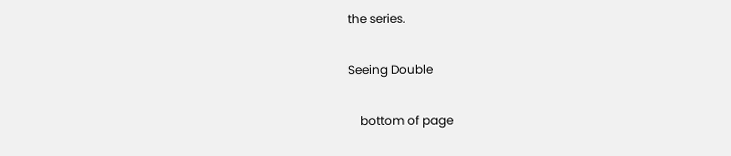the series.

Seeing Double

    bottom of page